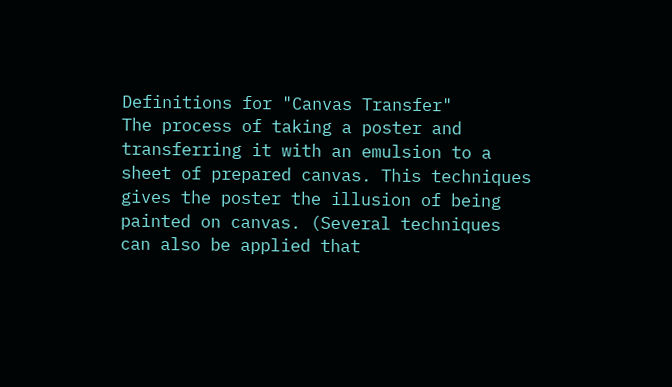Definitions for "Canvas Transfer"
The process of taking a poster and transferring it with an emulsion to a sheet of prepared canvas. This techniques gives the poster the illusion of being painted on canvas. (Several techniques can also be applied that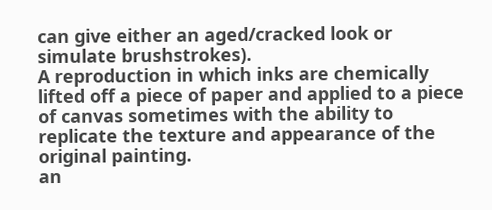can give either an aged/cracked look or simulate brushstrokes).
A reproduction in which inks are chemically lifted off a piece of paper and applied to a piece of canvas sometimes with the ability to replicate the texture and appearance of the original painting.
an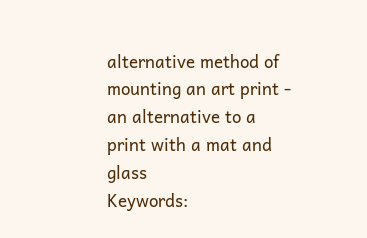alternative method of mounting an art print - an alternative to a print with a mat and glass
Keywords: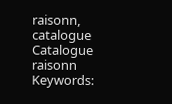raisonn, catalogue
Catalogue raisonn
Keywords: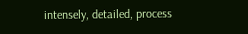intensely, detailed, process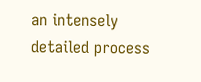an intensely detailed process